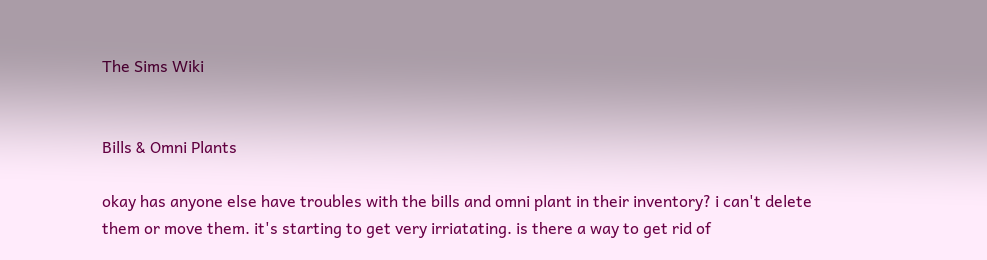The Sims Wiki


Bills & Omni Plants

okay has anyone else have troubles with the bills and omni plant in their inventory? i can't delete them or move them. it's starting to get very irriatating. is there a way to get rid of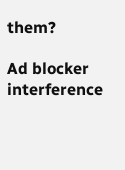them?

Ad blocker interference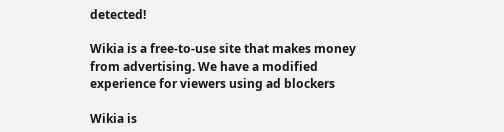detected!

Wikia is a free-to-use site that makes money from advertising. We have a modified experience for viewers using ad blockers

Wikia is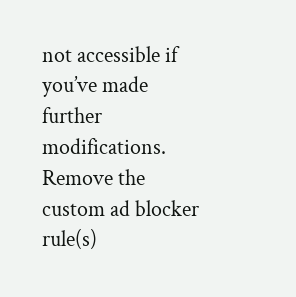not accessible if you’ve made further modifications. Remove the custom ad blocker rule(s)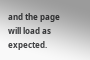and the page will load as expected.